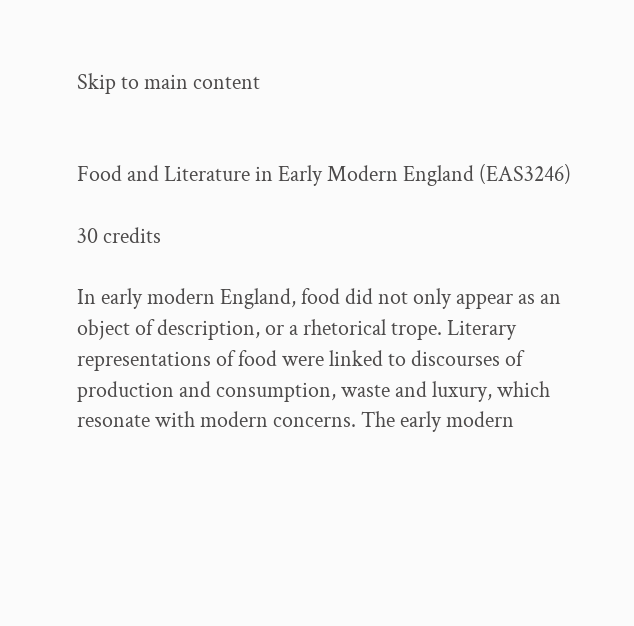Skip to main content


Food and Literature in Early Modern England (EAS3246)

30 credits

In early modern England, food did not only appear as an object of description, or a rhetorical trope. Literary representations of food were linked to discourses of production and consumption, waste and luxury, which resonate with modern concerns. The early modern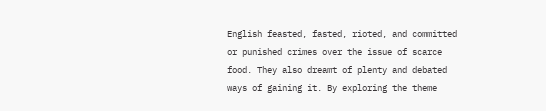English feasted, fasted, rioted, and committed or punished crimes over the issue of scarce food. They also dreamt of plenty and debated ways of gaining it. By exploring the theme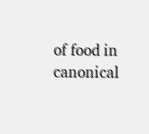of food in canonical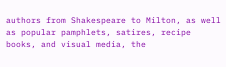authors from Shakespeare to Milton, as well as popular pamphlets, satires, recipe books, and visual media, the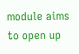module aims to open up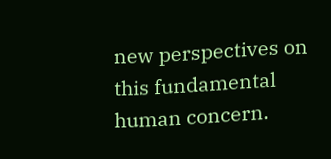new perspectives on this fundamental human concern.